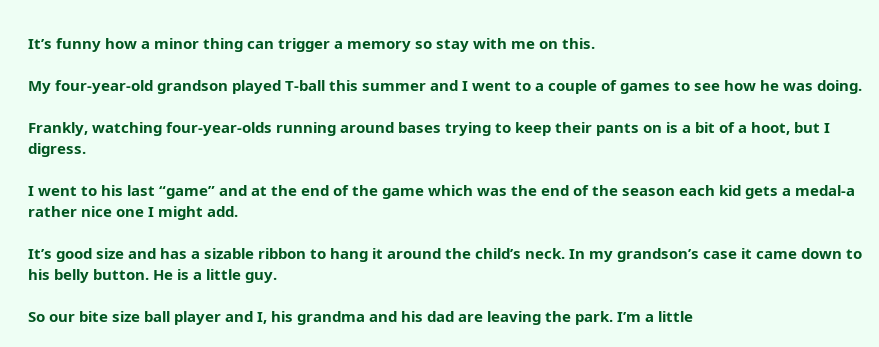It’s funny how a minor thing can trigger a memory so stay with me on this.

My four-year-old grandson played T-ball this summer and I went to a couple of games to see how he was doing.

Frankly, watching four-year-olds running around bases trying to keep their pants on is a bit of a hoot, but I digress.

I went to his last “game” and at the end of the game which was the end of the season each kid gets a medal-a rather nice one I might add.

It’s good size and has a sizable ribbon to hang it around the child’s neck. In my grandson’s case it came down to his belly button. He is a little guy.

So our bite size ball player and I, his grandma and his dad are leaving the park. I’m a little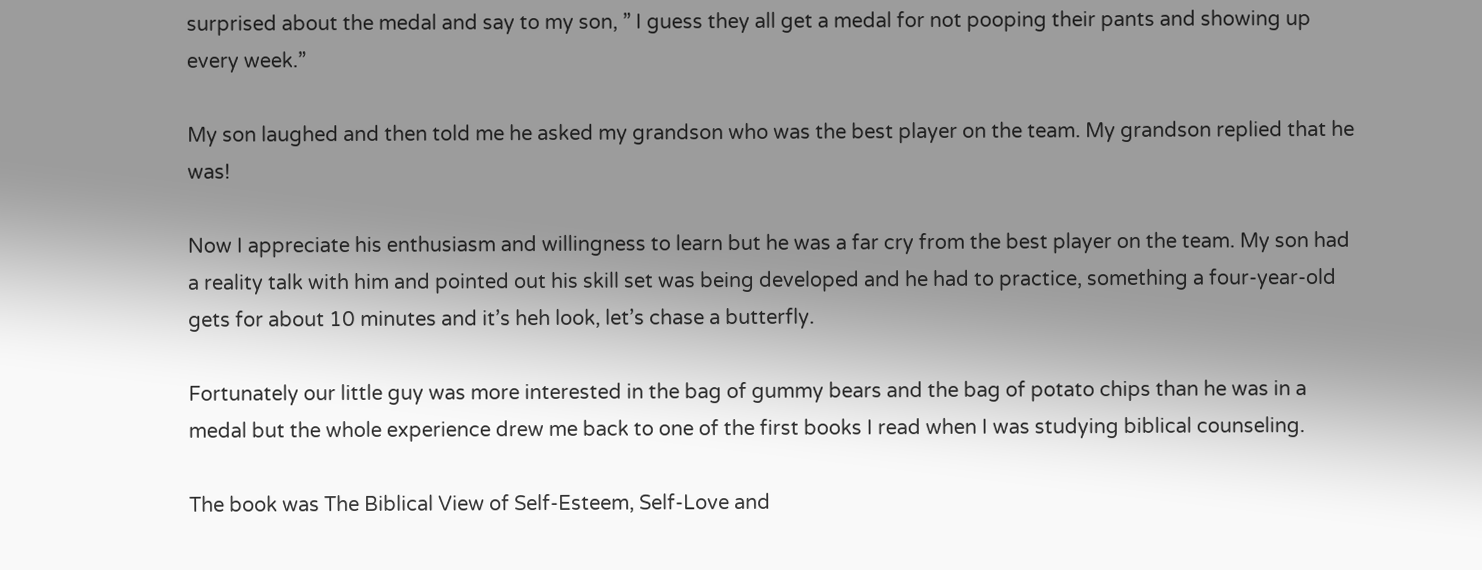surprised about the medal and say to my son, ” I guess they all get a medal for not pooping their pants and showing up every week.”

My son laughed and then told me he asked my grandson who was the best player on the team. My grandson replied that he was!

Now I appreciate his enthusiasm and willingness to learn but he was a far cry from the best player on the team. My son had a reality talk with him and pointed out his skill set was being developed and he had to practice, something a four-year-old gets for about 10 minutes and it’s heh look, let’s chase a butterfly.

Fortunately our little guy was more interested in the bag of gummy bears and the bag of potato chips than he was in a medal but the whole experience drew me back to one of the first books I read when I was studying biblical counseling.

The book was The Biblical View of Self-Esteem, Self-Love and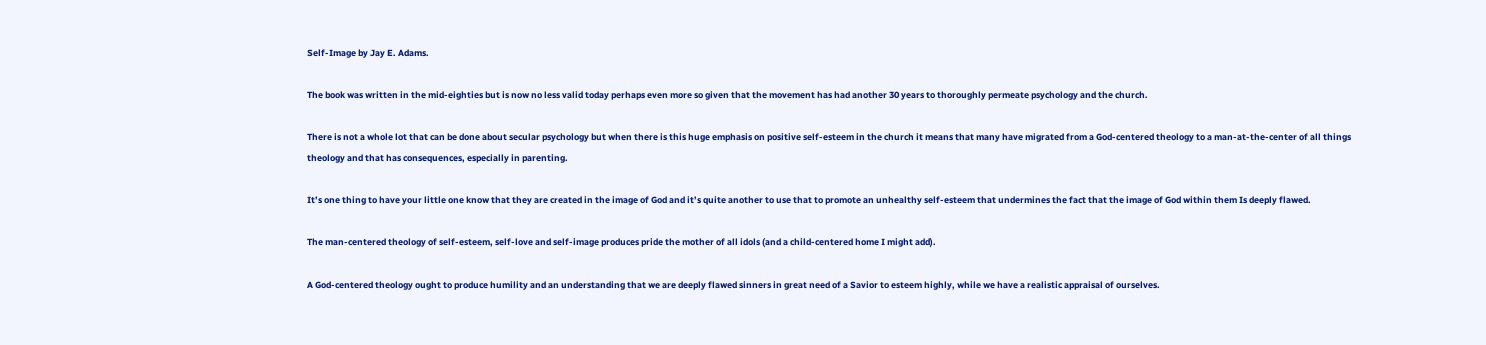Self-Image by Jay E. Adams.

The book was written in the mid-eighties but is now no less valid today perhaps even more so given that the movement has had another 30 years to thoroughly permeate psychology and the church.

There is not a whole lot that can be done about secular psychology but when there is this huge emphasis on positive self-esteem in the church it means that many have migrated from a God-centered theology to a man-at-the-center of all things theology and that has consequences, especially in parenting.

It’s one thing to have your little one know that they are created in the image of God and it’s quite another to use that to promote an unhealthy self-esteem that undermines the fact that the image of God within them Is deeply flawed.

The man-centered theology of self-esteem, self-love and self-image produces pride the mother of all idols (and a child-centered home I might add).

A God-centered theology ought to produce humility and an understanding that we are deeply flawed sinners in great need of a Savior to esteem highly, while we have a realistic appraisal of ourselves.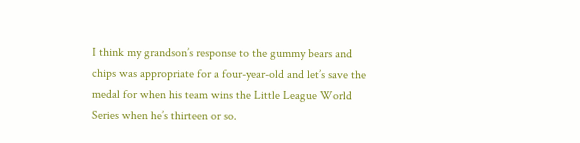I think my grandson’s response to the gummy bears and chips was appropriate for a four-year-old and let’s save the medal for when his team wins the Little League World Series when he’s thirteen or so.